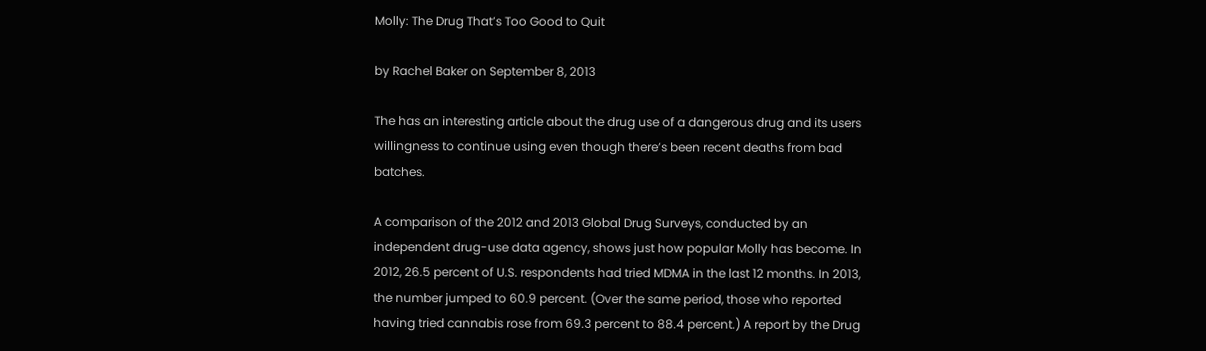Molly: The Drug That’s Too Good to Quit

by Rachel Baker on September 8, 2013

The has an interesting article about the drug use of a dangerous drug and its users willingness to continue using even though there’s been recent deaths from bad batches.

A comparison of the 2012 and 2013 Global Drug Surveys, conducted by an independent drug-use data agency, shows just how popular Molly has become. In 2012, 26.5 percent of U.S. respondents had tried MDMA in the last 12 months. In 2013, the number jumped to 60.9 percent. (Over the same period, those who reported having tried cannabis rose from 69.3 percent to 88.4 percent.) A report by the Drug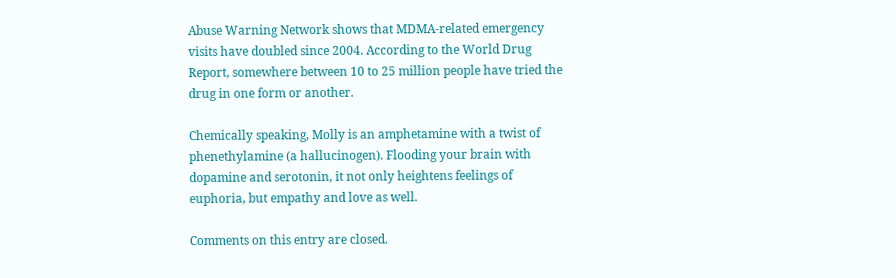Abuse Warning Network shows that MDMA-related emergency visits have doubled since 2004. According to the World Drug Report, somewhere between 10 to 25 million people have tried the drug in one form or another.

Chemically speaking, Molly is an amphetamine with a twist of phenethylamine (a hallucinogen). Flooding your brain with dopamine and serotonin, it not only heightens feelings of euphoria, but empathy and love as well.

Comments on this entry are closed.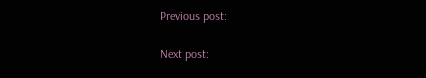Previous post:

Next post: